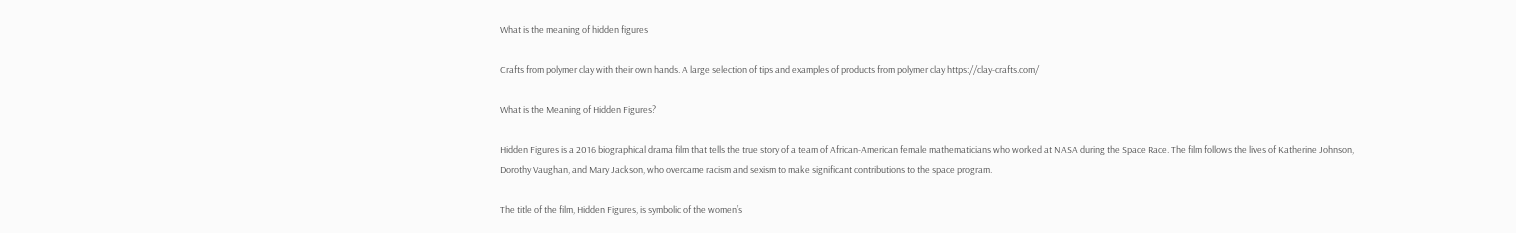What is the meaning of hidden figures

Crafts from polymer clay with their own hands. A large selection of tips and examples of products from polymer clay https://clay-crafts.com/

What is the Meaning of Hidden Figures?

Hidden Figures is a 2016 biographical drama film that tells the true story of a team of African-American female mathematicians who worked at NASA during the Space Race. The film follows the lives of Katherine Johnson, Dorothy Vaughan, and Mary Jackson, who overcame racism and sexism to make significant contributions to the space program.

The title of the film, Hidden Figures, is symbolic of the women’s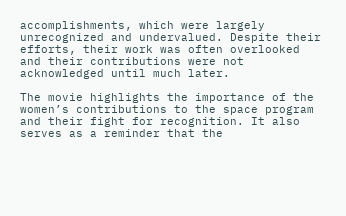accomplishments, which were largely unrecognized and undervalued. Despite their efforts, their work was often overlooked and their contributions were not acknowledged until much later.

The movie highlights the importance of the women’s contributions to the space program and their fight for recognition. It also serves as a reminder that the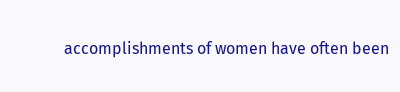accomplishments of women have often been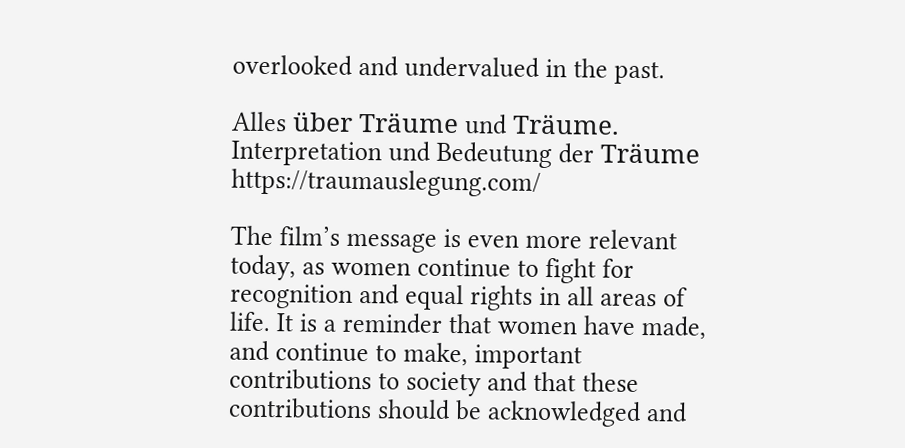overlooked and undervalued in the past.

Alles über Träume und Träume. Interpretation und Bedeutung der Träume https://traumauslegung.com/

The film’s message is even more relevant today, as women continue to fight for recognition and equal rights in all areas of life. It is a reminder that women have made, and continue to make, important contributions to society and that these contributions should be acknowledged and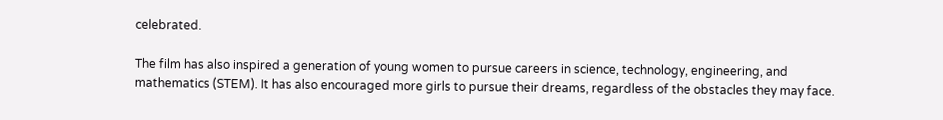celebrated.

The film has also inspired a generation of young women to pursue careers in science, technology, engineering, and mathematics (STEM). It has also encouraged more girls to pursue their dreams, regardless of the obstacles they may face.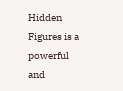Hidden Figures is a powerful and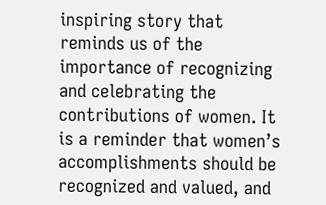inspiring story that reminds us of the importance of recognizing and celebrating the contributions of women. It is a reminder that women’s accomplishments should be recognized and valued, and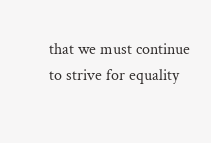that we must continue to strive for equality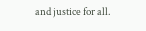and justice for all.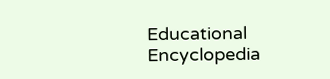Educational Encyclopedia